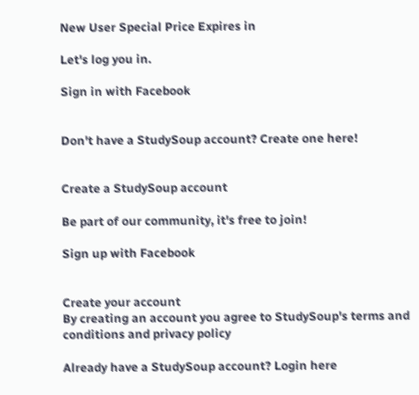New User Special Price Expires in

Let's log you in.

Sign in with Facebook


Don't have a StudySoup account? Create one here!


Create a StudySoup account

Be part of our community, it's free to join!

Sign up with Facebook


Create your account
By creating an account you agree to StudySoup's terms and conditions and privacy policy

Already have a StudySoup account? Login here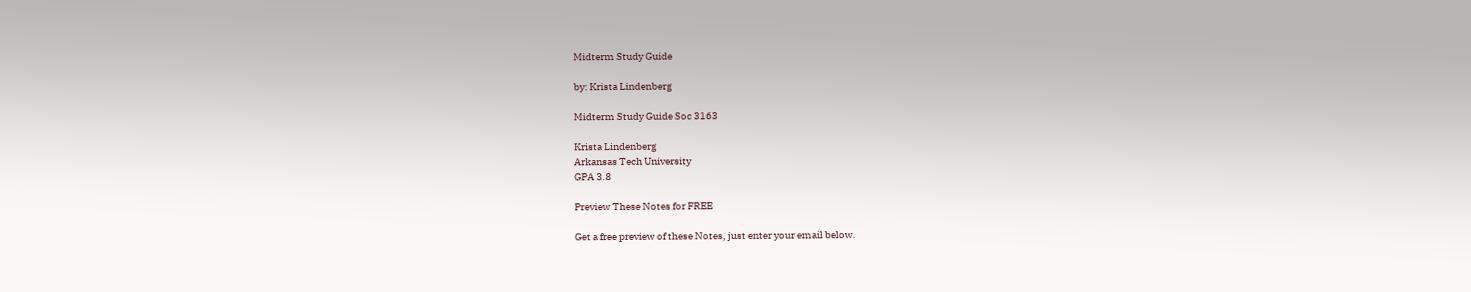Midterm Study Guide

by: Krista Lindenberg

Midterm Study Guide Soc 3163

Krista Lindenberg
Arkansas Tech University
GPA 3.8

Preview These Notes for FREE

Get a free preview of these Notes, just enter your email below.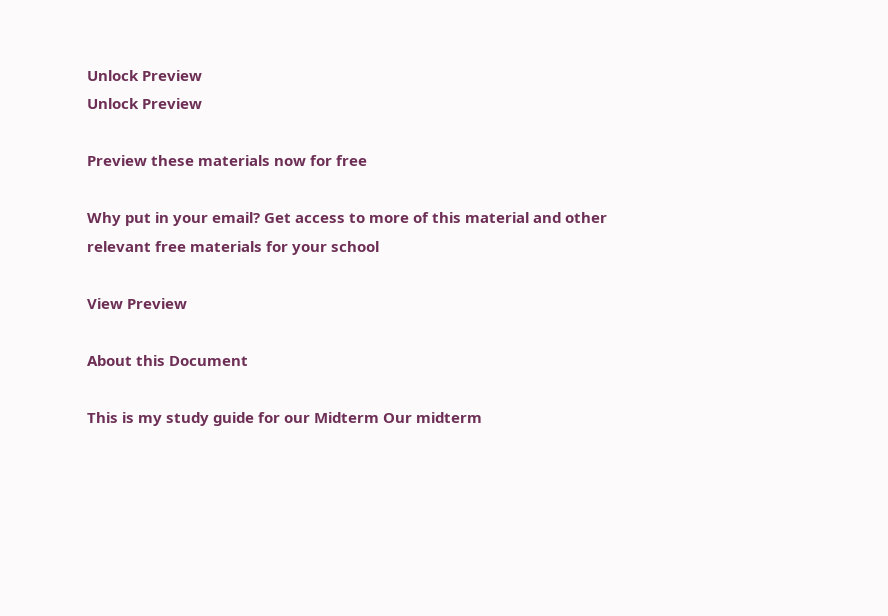Unlock Preview
Unlock Preview

Preview these materials now for free

Why put in your email? Get access to more of this material and other relevant free materials for your school

View Preview

About this Document

This is my study guide for our Midterm Our midterm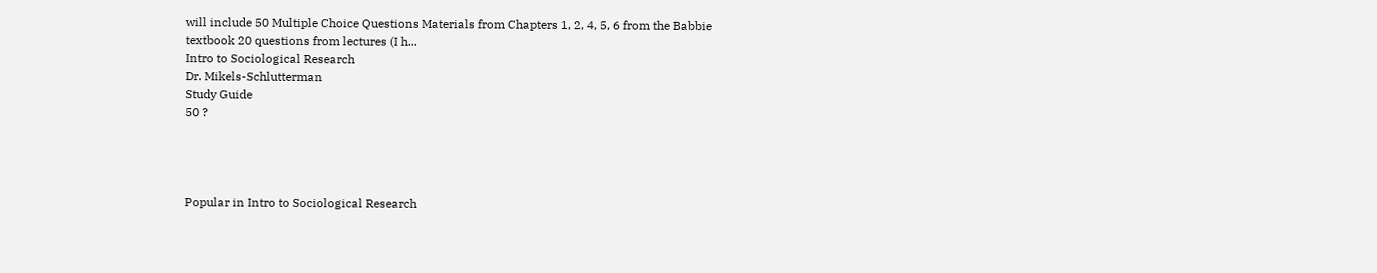will include 50 Multiple Choice Questions Materials from Chapters 1, 2, 4, 5, 6 from the Babbie textbook 20 questions from lectures (I h...
Intro to Sociological Research
Dr. Mikels-Schlutterman
Study Guide
50 ?




Popular in Intro to Sociological Research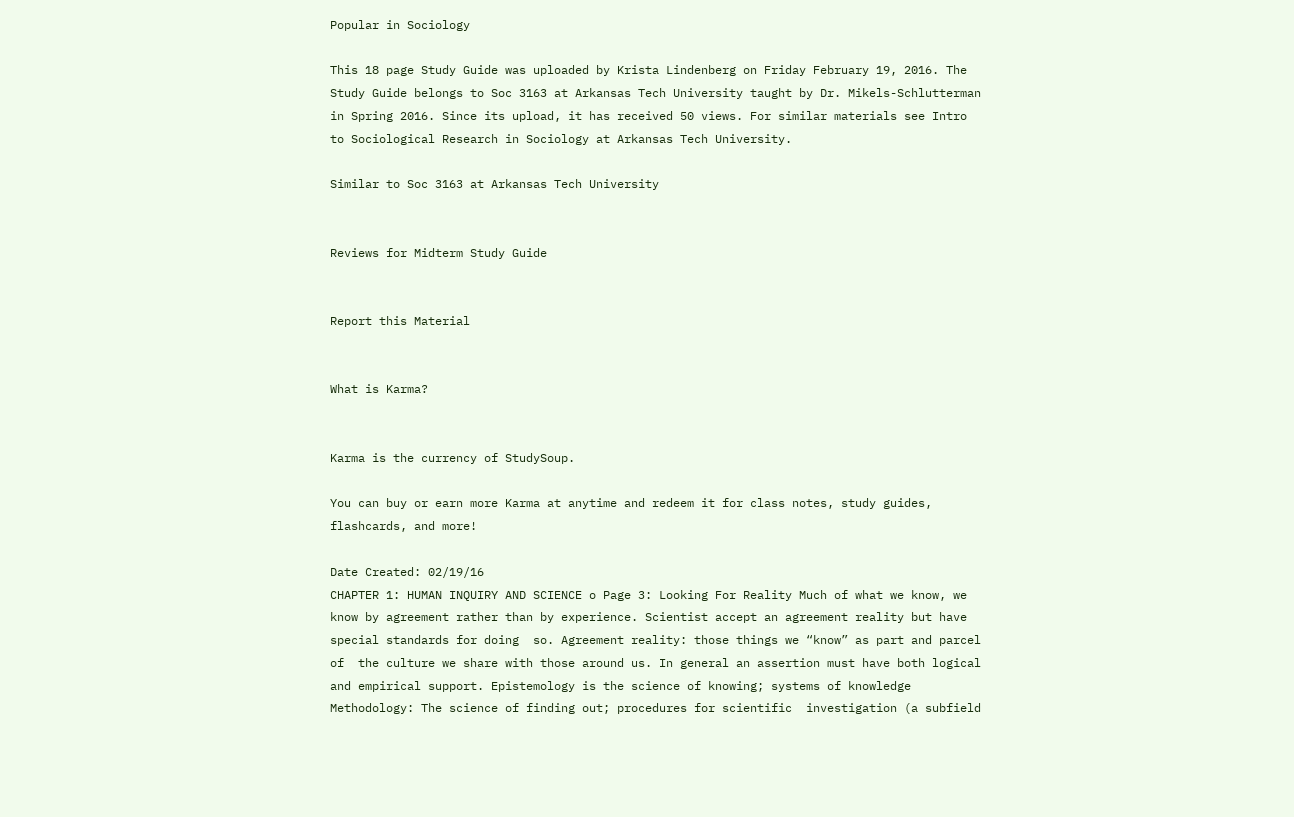Popular in Sociology

This 18 page Study Guide was uploaded by Krista Lindenberg on Friday February 19, 2016. The Study Guide belongs to Soc 3163 at Arkansas Tech University taught by Dr. Mikels-Schlutterman in Spring 2016. Since its upload, it has received 50 views. For similar materials see Intro to Sociological Research in Sociology at Arkansas Tech University.

Similar to Soc 3163 at Arkansas Tech University


Reviews for Midterm Study Guide


Report this Material


What is Karma?


Karma is the currency of StudySoup.

You can buy or earn more Karma at anytime and redeem it for class notes, study guides, flashcards, and more!

Date Created: 02/19/16
CHAPTER 1: HUMAN INQUIRY AND SCIENCE o Page 3: Looking For Reality Much of what we know, we know by agreement rather than by experience. Scientist accept an agreement reality but have special standards for doing  so. Agreement reality: those things we “know” as part and parcel of  the culture we share with those around us. In general an assertion must have both logical and empirical support. Epistemology is the science of knowing; systems of knowledge Methodology: The science of finding out; procedures for scientific  investigation (a subfield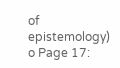of epistemology) o Page 17: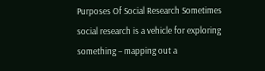Purposes Of Social Research Sometimes social research is a vehicle for exploring something – mapping out a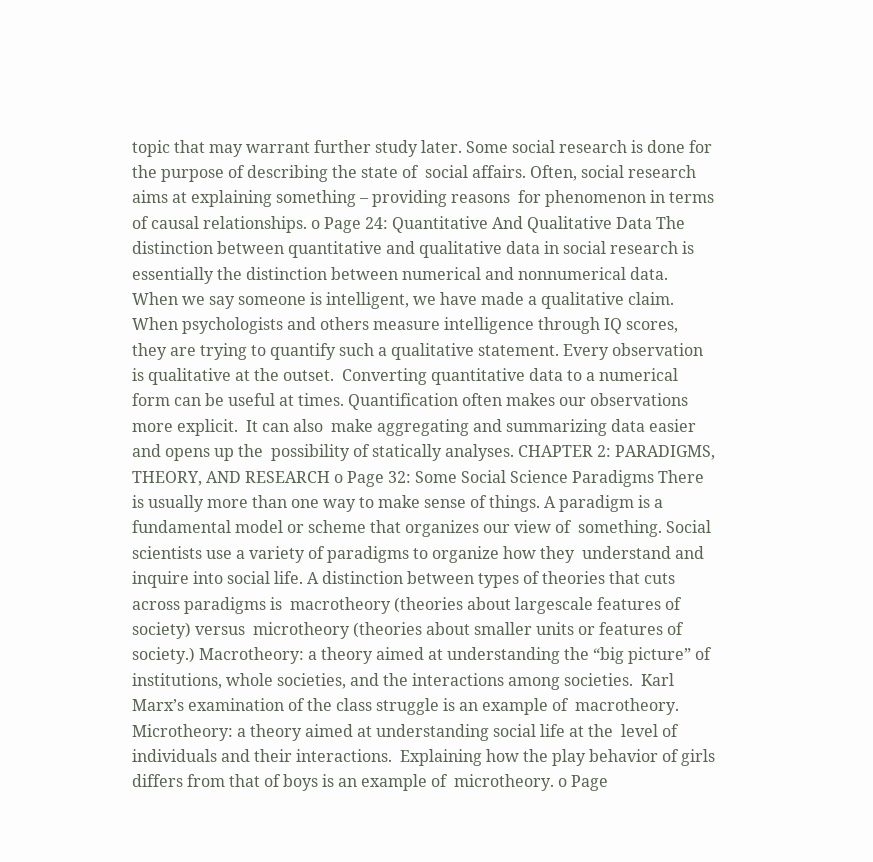topic that may warrant further study later. Some social research is done for the purpose of describing the state of  social affairs. Often, social research aims at explaining something – providing reasons  for phenomenon in terms of causal relationships. o Page 24: Quantitative And Qualitative Data The distinction between quantitative and qualitative data in social research is essentially the distinction between numerical and nonnumerical data. When we say someone is intelligent, we have made a qualitative claim.   When psychologists and others measure intelligence through IQ scores,  they are trying to quantify such a qualitative statement. Every observation is qualitative at the outset.  Converting quantitative data to a numerical form can be useful at times. Quantification often makes our observations more explicit.  It can also  make aggregating and summarizing data easier and opens up the  possibility of statically analyses. CHAPTER 2: PARADIGMS, THEORY, AND RESEARCH o Page 32: Some Social Science Paradigms There is usually more than one way to make sense of things. A paradigm is a fundamental model or scheme that organizes our view of  something. Social scientists use a variety of paradigms to organize how they  understand and inquire into social life. A distinction between types of theories that cuts across paradigms is  macrotheory (theories about largescale features of society) versus  microtheory (theories about smaller units or features of society.) Macrotheory: a theory aimed at understanding the “big picture” of  institutions, whole societies, and the interactions among societies.  Karl Marx’s examination of the class struggle is an example of  macrotheory. Microtheory: a theory aimed at understanding social life at the  level of individuals and their interactions.  Explaining how the play behavior of girls differs from that of boys is an example of  microtheory. o Page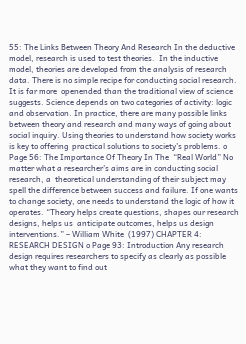55: The Links Between Theory And Research In the deductive model, research is used to test theories.  In the inductive  model, theories are developed from the analysis of research data. There is no simple recipe for conducting social research.  It is far more  openended than the traditional view of science suggests. Science depends on two categories of activity: logic and observation. In practice, there are many possible links between theory and research and many ways of going about social inquiry. Using theories to understand how society works is key to offering  practical solutions to society’s problems. o Page 56: The Importance Of Theory In The  “Real World” No matter what a researcher’s aims are in conducting social research, a  theoretical understanding of their subject may spell the difference between success and failure. If one wants to change society, one needs to understand the logic of how it operates. “Theory helps create questions, shapes our research designs, helps us  anticipate outcomes, helps us design interventions.” – William White  (1997) CHAPTER 4: RESEARCH DESIGN o Page 93: Introduction Any research design requires researchers to specify as clearly as possible  what they want to find out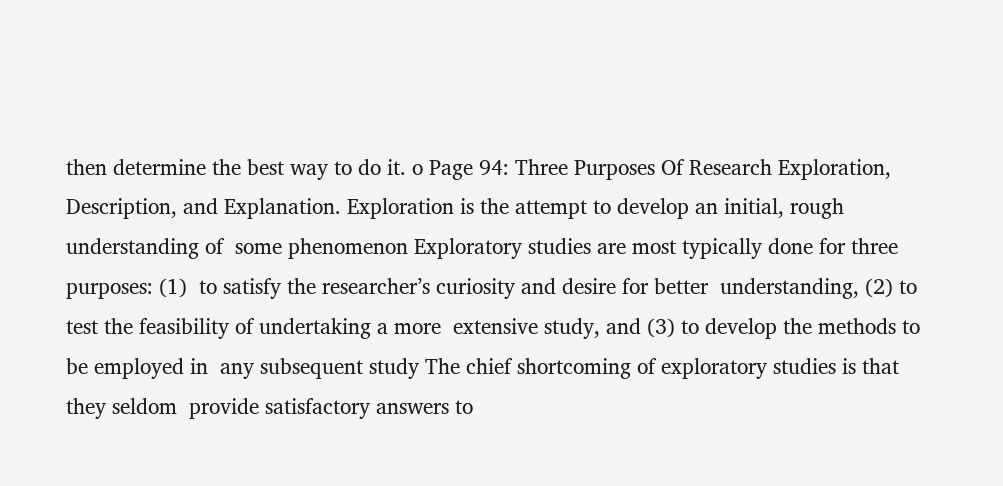then determine the best way to do it. o Page 94: Three Purposes Of Research Exploration, Description, and Explanation. Exploration is the attempt to develop an initial, rough understanding of  some phenomenon Exploratory studies are most typically done for three purposes: (1)  to satisfy the researcher’s curiosity and desire for better  understanding, (2) to test the feasibility of undertaking a more  extensive study, and (3) to develop the methods to be employed in  any subsequent study The chief shortcoming of exploratory studies is that they seldom  provide satisfactory answers to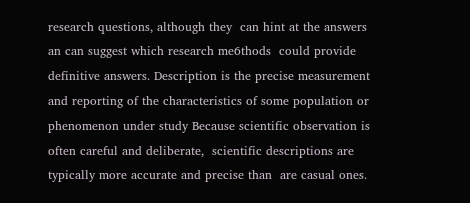research questions, although they  can hint at the answers an can suggest which research me6thods  could provide definitive answers. Description is the precise measurement and reporting of the characteristics of some population or phenomenon under study Because scientific observation is often careful and deliberate,  scientific descriptions are typically more accurate and precise than  are casual ones.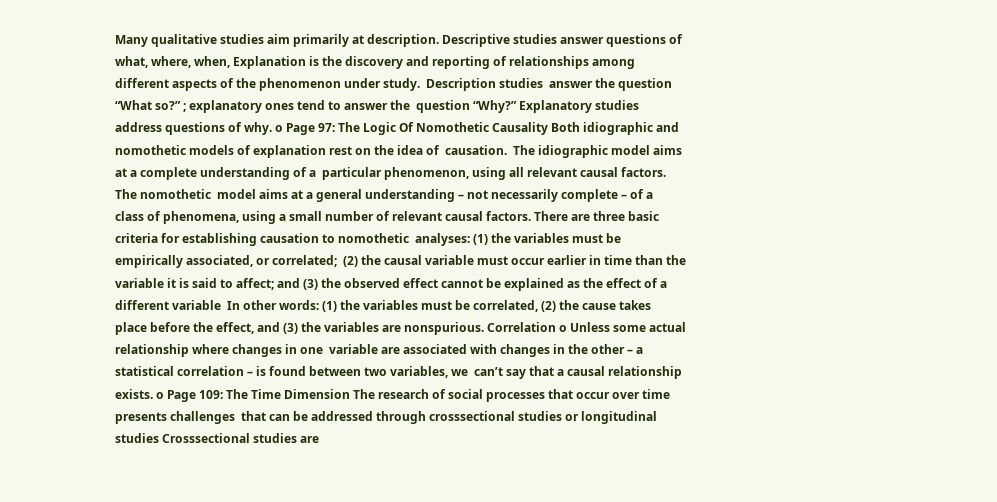Many qualitative studies aim primarily at description. Descriptive studies answer questions of what, where, when, Explanation is the discovery and reporting of relationships among  different aspects of the phenomenon under study.  Description studies  answer the question “What so?” ; explanatory ones tend to answer the  question “Why?” Explanatory studies address questions of why. o Page 97: The Logic Of Nomothetic Causality Both idiographic and nomothetic models of explanation rest on the idea of  causation.  The idiographic model aims at a complete understanding of a  particular phenomenon, using all relevant causal factors.  The nomothetic  model aims at a general understanding – not necessarily complete – of a  class of phenomena, using a small number of relevant causal factors. There are three basic criteria for establishing causation to nomothetic  analyses: (1) the variables must be empirically associated, or correlated;  (2) the causal variable must occur earlier in time than the variable it is said to affect; and (3) the observed effect cannot be explained as the effect of a  different variable  In other words: (1) the variables must be correlated, (2) the cause takes  place before the effect, and (3) the variables are nonspurious. Correlation o Unless some actual relationship where changes in one  variable are associated with changes in the other – a  statistical correlation – is found between two variables, we  can’t say that a causal relationship exists. o Page 109: The Time Dimension The research of social processes that occur over time presents challenges  that can be addressed through crosssectional studies or longitudinal  studies Crosssectional studies are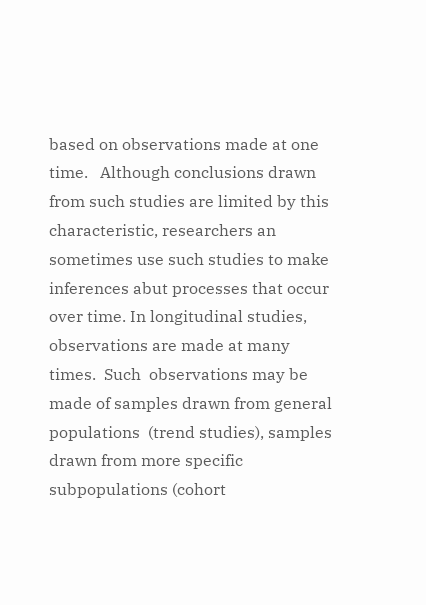based on observations made at one time.   Although conclusions drawn from such studies are limited by this  characteristic, researchers an sometimes use such studies to make  inferences abut processes that occur over time. In longitudinal studies, observations are made at many times.  Such  observations may be made of samples drawn from general populations  (trend studies), samples drawn from more specific subpopulations (cohort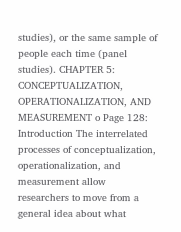studies), or the same sample of people each time (panel studies). CHAPTER 5: CONCEPTUALIZATION, OPERATIONALIZATION, AND  MEASUREMENT o Page 128: Introduction The interrelated processes of conceptualization, operationalization, and  measurement allow researchers to move from a general idea about what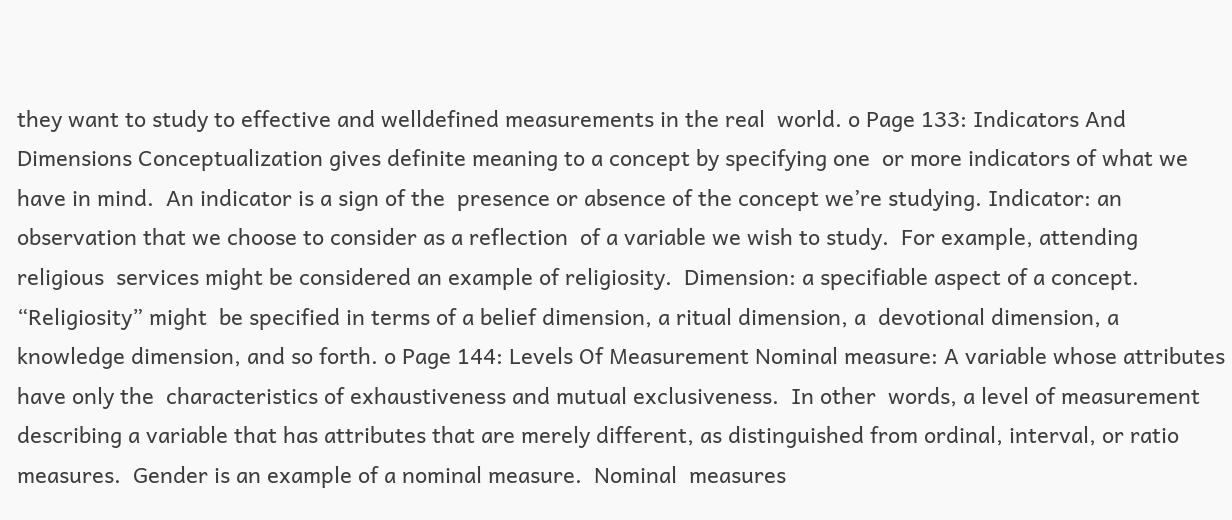they want to study to effective and welldefined measurements in the real  world. o Page 133: Indicators And Dimensions Conceptualization gives definite meaning to a concept by specifying one  or more indicators of what we have in mind.  An indicator is a sign of the  presence or absence of the concept we’re studying. Indicator: an observation that we choose to consider as a reflection  of a variable we wish to study.  For example, attending religious  services might be considered an example of religiosity.  Dimension: a specifiable aspect of a concept.  “Religiosity” might  be specified in terms of a belief dimension, a ritual dimension, a  devotional dimension, a knowledge dimension, and so forth. o Page 144: Levels Of Measurement Nominal measure: A variable whose attributes have only the  characteristics of exhaustiveness and mutual exclusiveness.  In other  words, a level of measurement describing a variable that has attributes that are merely different, as distinguished from ordinal, interval, or ratio  measures.  Gender is an example of a nominal measure.  Nominal  measures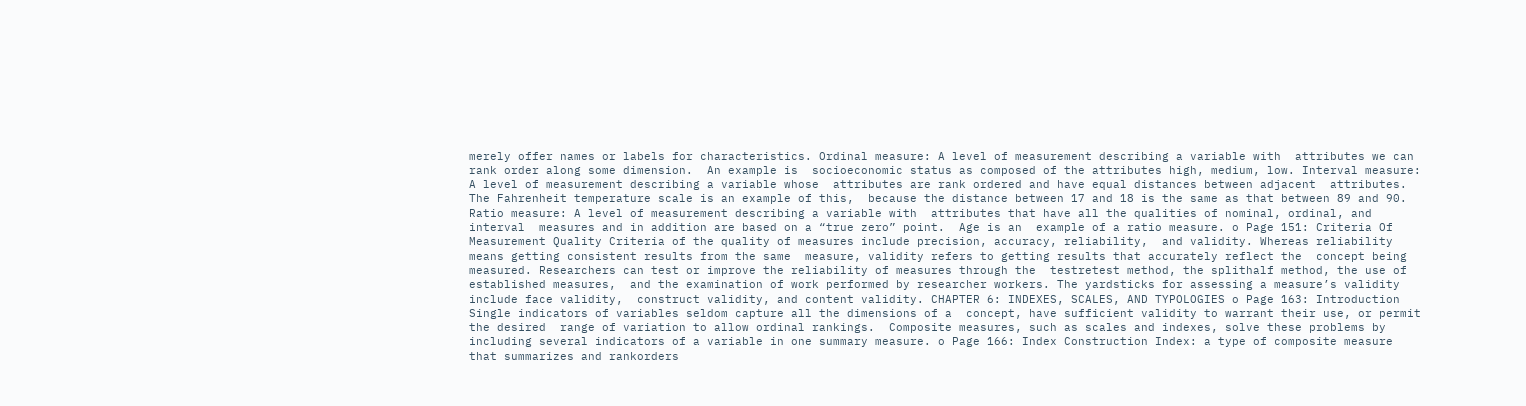merely offer names or labels for characteristics. Ordinal measure: A level of measurement describing a variable with  attributes we can rank order along some dimension.  An example is  socioeconomic status as composed of the attributes high, medium, low. Interval measure: A level of measurement describing a variable whose  attributes are rank ordered and have equal distances between adjacent  attributes.  The Fahrenheit temperature scale is an example of this,  because the distance between 17 and 18 is the same as that between 89 and 90. Ratio measure: A level of measurement describing a variable with  attributes that have all the qualities of nominal, ordinal, and interval  measures and in addition are based on a “true zero” point.  Age is an  example of a ratio measure. o Page 151: Criteria Of Measurement Quality Criteria of the quality of measures include precision, accuracy, reliability,  and validity. Whereas reliability means getting consistent results from the same  measure, validity refers to getting results that accurately reflect the  concept being measured. Researchers can test or improve the reliability of measures through the  testretest method, the splithalf method, the use of established measures,  and the examination of work performed by researcher workers. The yardsticks for assessing a measure’s validity include face validity,  construct validity, and content validity. CHAPTER 6: INDEXES, SCALES, AND TYPOLOGIES o Page 163: Introduction Single indicators of variables seldom capture all the dimensions of a  concept, have sufficient validity to warrant their use, or permit the desired  range of variation to allow ordinal rankings.  Composite measures, such as scales and indexes, solve these problems by including several indicators of a variable in one summary measure. o Page 166: Index Construction Index: a type of composite measure that summarizes and rankorders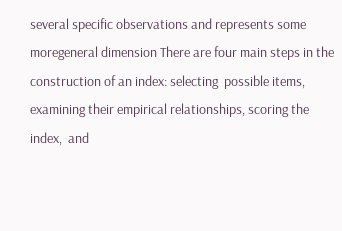several specific observations and represents some moregeneral dimension There are four main steps in the construction of an index: selecting  possible items, examining their empirical relationships, scoring the index,  and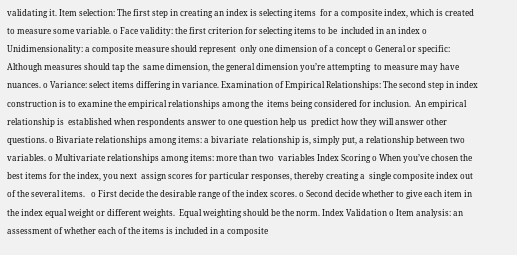validating it. Item selection: The first step in creating an index is selecting items  for a composite index, which is created to measure some variable. o Face validity: the first criterion for selecting items to be  included in an index o Unidimensionality: a composite measure should represent  only one dimension of a concept o General or specific: Although measures should tap the  same dimension, the general dimension you’re attempting  to measure may have nuances. o Variance: select items differing in variance. Examination of Empirical Relationships: The second step in index  construction is to examine the empirical relationships among the  items being considered for inclusion.  An empirical relationship is  established when respondents answer to one question help us  predict how they will answer other questions. o Bivariate relationships among items: a bivariate  relationship is, simply put, a relationship between two  variables. o Multivariate relationships among items: more than two  variables Index Scoring o When you’ve chosen the best items for the index, you next  assign scores for particular responses, thereby creating a  single composite index out of the several items.   o First decide the desirable range of the index scores. o Second decide whether to give each item in the index equal weight or different weights.  Equal weighting should be the norm. Index Validation o Item analysis: an assessment of whether each of the items is included in a composite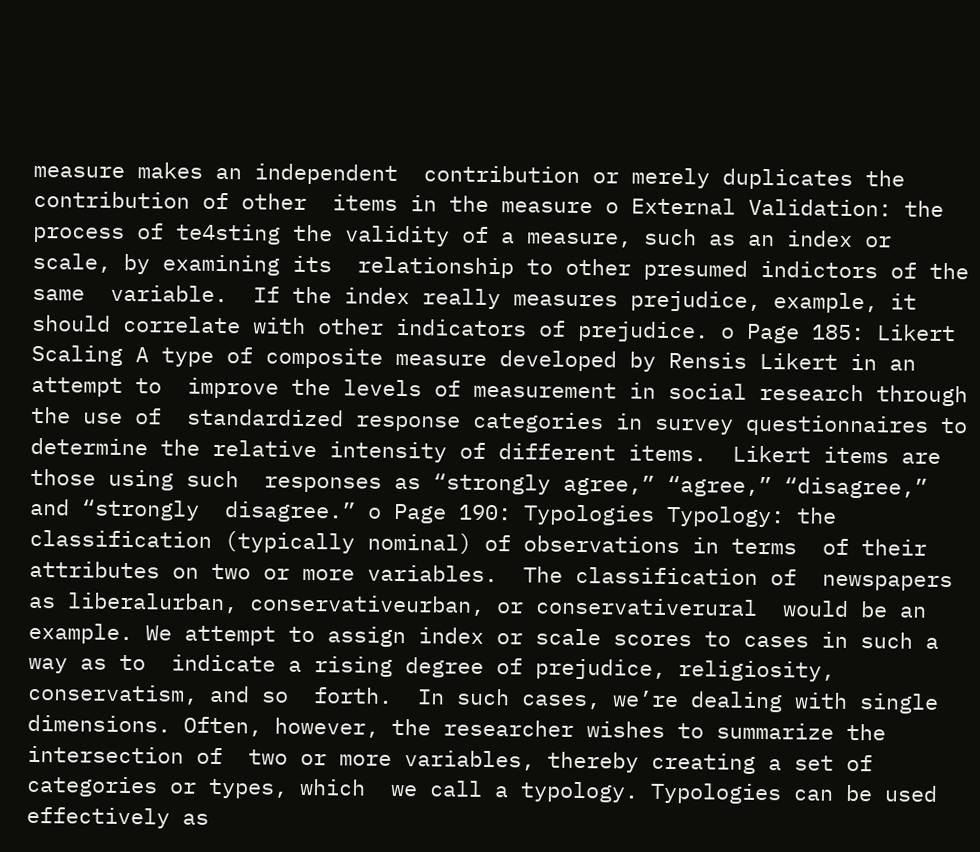measure makes an independent  contribution or merely duplicates the contribution of other  items in the measure o External Validation: the process of te4sting the validity of a measure, such as an index or scale, by examining its  relationship to other presumed indictors of the same  variable.  If the index really measures prejudice, example, it should correlate with other indicators of prejudice. o Page 185: Likert Scaling A type of composite measure developed by Rensis Likert in an attempt to  improve the levels of measurement in social research through the use of  standardized response categories in survey questionnaires to determine the relative intensity of different items.  Likert items are those using such  responses as “strongly agree,” “agree,” “disagree,” and “strongly  disagree.” o Page 190: Typologies Typology: the classification (typically nominal) of observations in terms  of their attributes on two or more variables.  The classification of  newspapers as liberalurban, conservativeurban, or conservativerural  would be an example. We attempt to assign index or scale scores to cases in such a way as to  indicate a rising degree of prejudice, religiosity, conservatism, and so  forth.  In such cases, we’re dealing with single dimensions. Often, however, the researcher wishes to summarize the intersection of  two or more variables, thereby creating a set of categories or types, which  we call a typology. Typologies can be used effectively as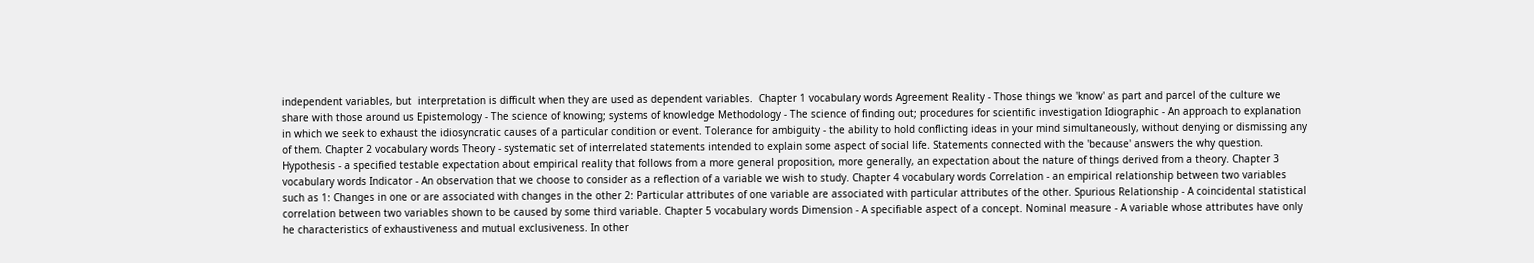independent variables, but  interpretation is difficult when they are used as dependent variables.  Chapter 1 vocabulary words Agreement Reality - Those things we 'know' as part and parcel of the culture we share with those around us Epistemology - The science of knowing; systems of knowledge Methodology - The science of finding out; procedures for scientific investigation Idiographic - An approach to explanation in which we seek to exhaust the idiosyncratic causes of a particular condition or event. Tolerance for ambiguity - the ability to hold conflicting ideas in your mind simultaneously, without denying or dismissing any of them. Chapter 2 vocabulary words Theory - systematic set of interrelated statements intended to explain some aspect of social life. Statements connected with the 'because' answers the why question. Hypothesis - a specified testable expectation about empirical reality that follows from a more general proposition, more generally, an expectation about the nature of things derived from a theory. Chapter 3 vocabulary words Indicator - An observation that we choose to consider as a reflection of a variable we wish to study. Chapter 4 vocabulary words Correlation - an empirical relationship between two variables such as 1: Changes in one or are associated with changes in the other 2: Particular attributes of one variable are associated with particular attributes of the other. Spurious Relationship - A coincidental statistical correlation between two variables shown to be caused by some third variable. Chapter 5 vocabulary words Dimension - A specifiable aspect of a concept. Nominal measure - A variable whose attributes have only he characteristics of exhaustiveness and mutual exclusiveness. In other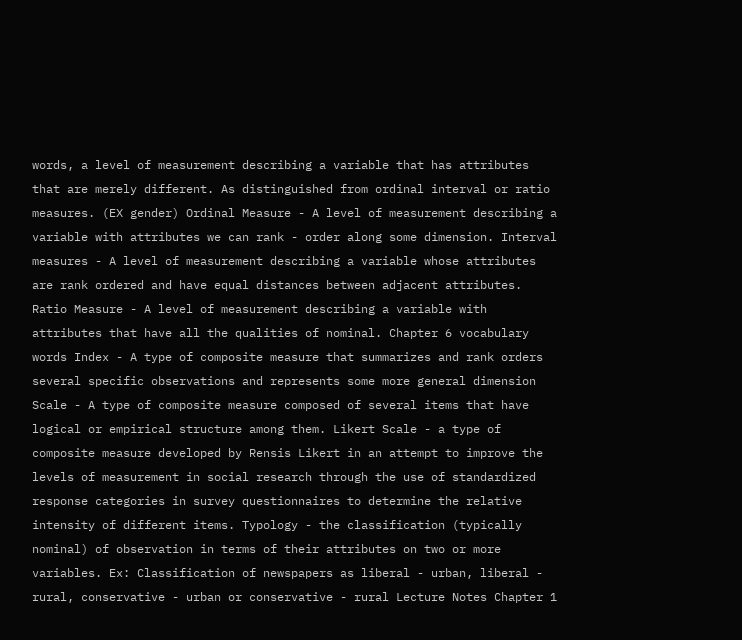words, a level of measurement describing a variable that has attributes that are merely different. As distinguished from ordinal interval or ratio measures. (EX gender) Ordinal Measure - A level of measurement describing a variable with attributes we can rank - order along some dimension. Interval measures - A level of measurement describing a variable whose attributes are rank ordered and have equal distances between adjacent attributes. Ratio Measure - A level of measurement describing a variable with attributes that have all the qualities of nominal. Chapter 6 vocabulary words Index - A type of composite measure that summarizes and rank orders several specific observations and represents some more general dimension Scale - A type of composite measure composed of several items that have logical or empirical structure among them. Likert Scale - a type of composite measure developed by Rensis Likert in an attempt to improve the levels of measurement in social research through the use of standardized response categories in survey questionnaires to determine the relative intensity of different items. Typology - the classification (typically nominal) of observation in terms of their attributes on two or more variables. Ex: Classification of newspapers as liberal - urban, liberal - rural, conservative - urban or conservative - rural Lecture Notes Chapter 1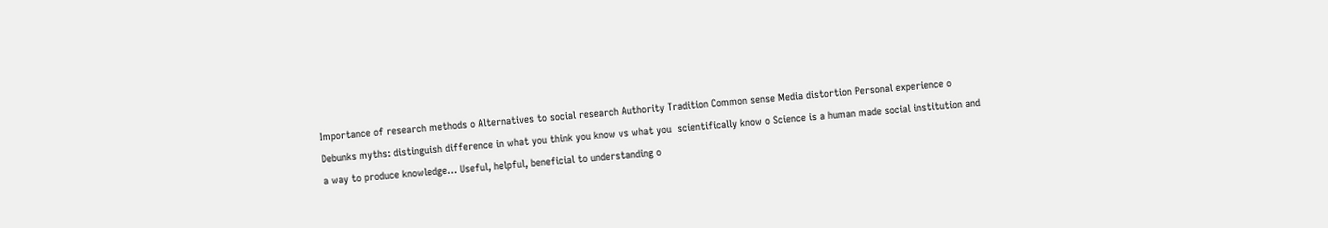Importance of research methods o Alternatives to social research Authority Tradition Common sense Media distortion Personal experience o Debunks myths: distinguish difference in what you think you know vs what you  scientifically know o Science is a human made social institution and a way to produce knowledge… Useful, helpful, beneficial to understanding o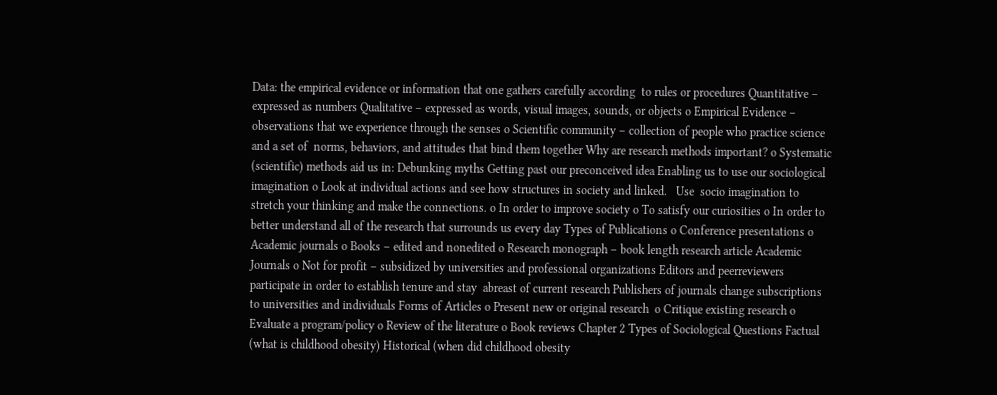Data: the empirical evidence or information that one gathers carefully according  to rules or procedures Quantitative – expressed as numbers Qualitative – expressed as words, visual images, sounds, or objects o Empirical Evidence – observations that we experience through the senses o Scientific community – collection of people who practice science and a set of  norms, behaviors, and attitudes that bind them together Why are research methods important? o Systematic (scientific) methods aid us in: Debunking myths Getting past our preconceived idea Enabling us to use our sociological imagination o Look at individual actions and see how structures in society and linked.   Use  socio imagination to stretch your thinking and make the connections. o In order to improve society o To satisfy our curiosities o In order to better understand all of the research that surrounds us every day Types of Publications o Conference presentations o Academic journals o Books – edited and nonedited o Research monograph – book length research article Academic Journals o Not for profit – subsidized by universities and professional organizations Editors and peerreviewers participate in order to establish tenure and stay  abreast of current research Publishers of journals change subscriptions to universities and individuals Forms of Articles o Present new or original research  o Critique existing research o Evaluate a program/policy o Review of the literature o Book reviews Chapter 2 Types of Sociological Questions Factual (what is childhood obesity) Historical (when did childhood obesity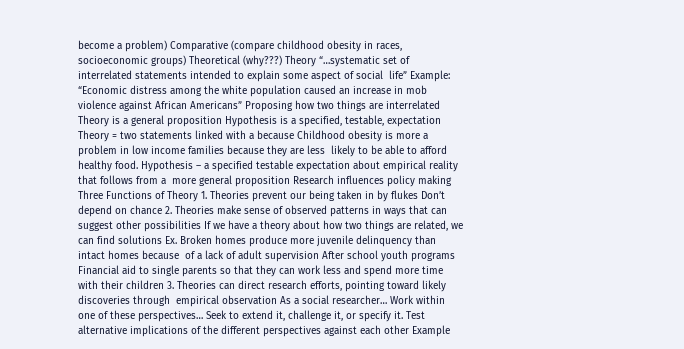become a problem) Comparative (compare childhood obesity in races, socioeconomic groups) Theoretical (why???) Theory “…systematic set of interrelated statements intended to explain some aspect of social  life” Example: “Economic distress among the white population caused an increase in mob  violence against African Americans” Proposing how two things are interrelated Theory is a general proposition Hypothesis is a specified, testable, expectation Theory = two statements linked with a because Childhood obesity is more a problem in low income families because they are less  likely to be able to afford healthy food. Hypothesis – a specified testable expectation about empirical reality that follows from a  more general proposition Research influences policy making Three Functions of Theory 1. Theories prevent our being taken in by flukes Don’t depend on chance 2. Theories make sense of observed patterns in ways that can suggest other possibilities If we have a theory about how two things are related, we can find solutions Ex. Broken homes produce more juvenile delinquency than intact homes because  of a lack of adult supervision After school youth programs Financial aid to single parents so that they can work less and spend more time  with their children 3. Theories can direct research efforts, pointing toward likely discoveries through  empirical observation As a social researcher… Work within one of these perspectives… Seek to extend it, challenge it, or specify it. Test alternative implications of the different perspectives against each other Example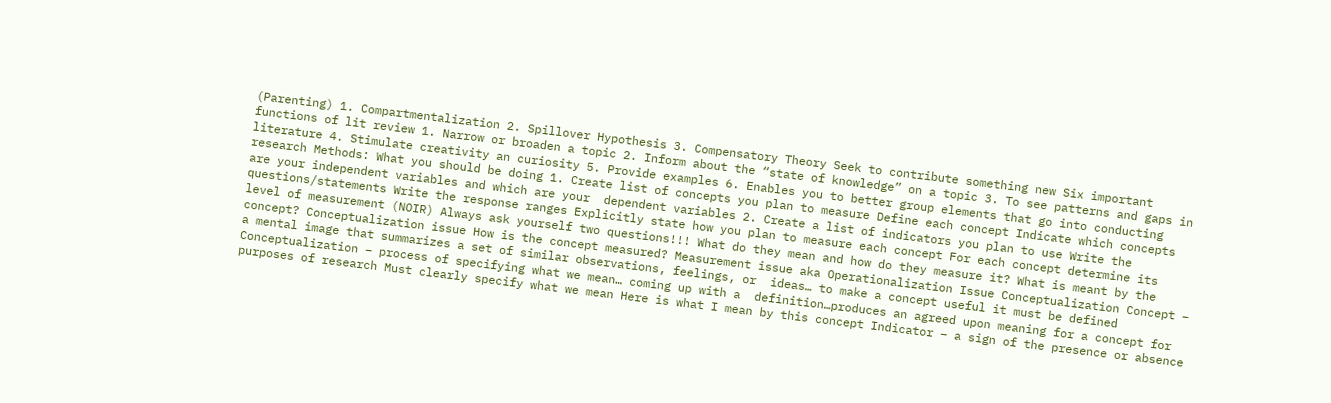(Parenting) 1. Compartmentalization 2. Spillover Hypothesis 3. Compensatory Theory Seek to contribute something new Six important functions of lit review 1. Narrow or broaden a topic 2. Inform about the “state of knowledge” on a topic 3. To see patterns and gaps in literature 4. Stimulate creativity an curiosity 5. Provide examples 6. Enables you to better group elements that go into conducting research Methods: What you should be doing 1. Create list of concepts you plan to measure Define each concept Indicate which concepts are your independent variables and which are your  dependent variables 2. Create a list of indicators you plan to use Write the questions/statements Write the response ranges Explicitly state how you plan to measure each concept For each concept determine its level of measurement (NOIR) Always ask yourself two questions!!! What do they mean and how do they measure it? What is meant by the concept? Conceptualization issue How is the concept measured? Measurement issue aka Operationalization Issue Conceptualization Concept – a mental image that summarizes a set of similar observations, feelings, or  ideas… to make a concept useful it must be defined Conceptualization – process of specifying what we mean… coming up with a  definition…produces an agreed upon meaning for a concept for purposes of research Must clearly specify what we mean Here is what I mean by this concept Indicator – a sign of the presence or absence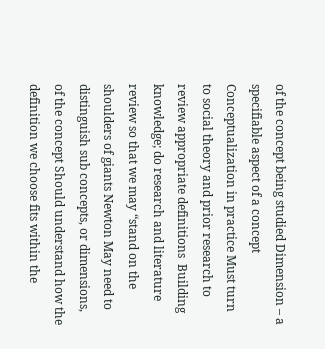of the concept being studied Dimension – a specifiable aspect of a concept Conceptualization in practice Must turn to social theory and prior research to review appropriate definitions  Building knowledge; do research and literature review so that we may “stand on the   shoulders of giants Newton May need to distinguish sub concepts, or dimensions, of the concept Should understand how the definition we choose fits within the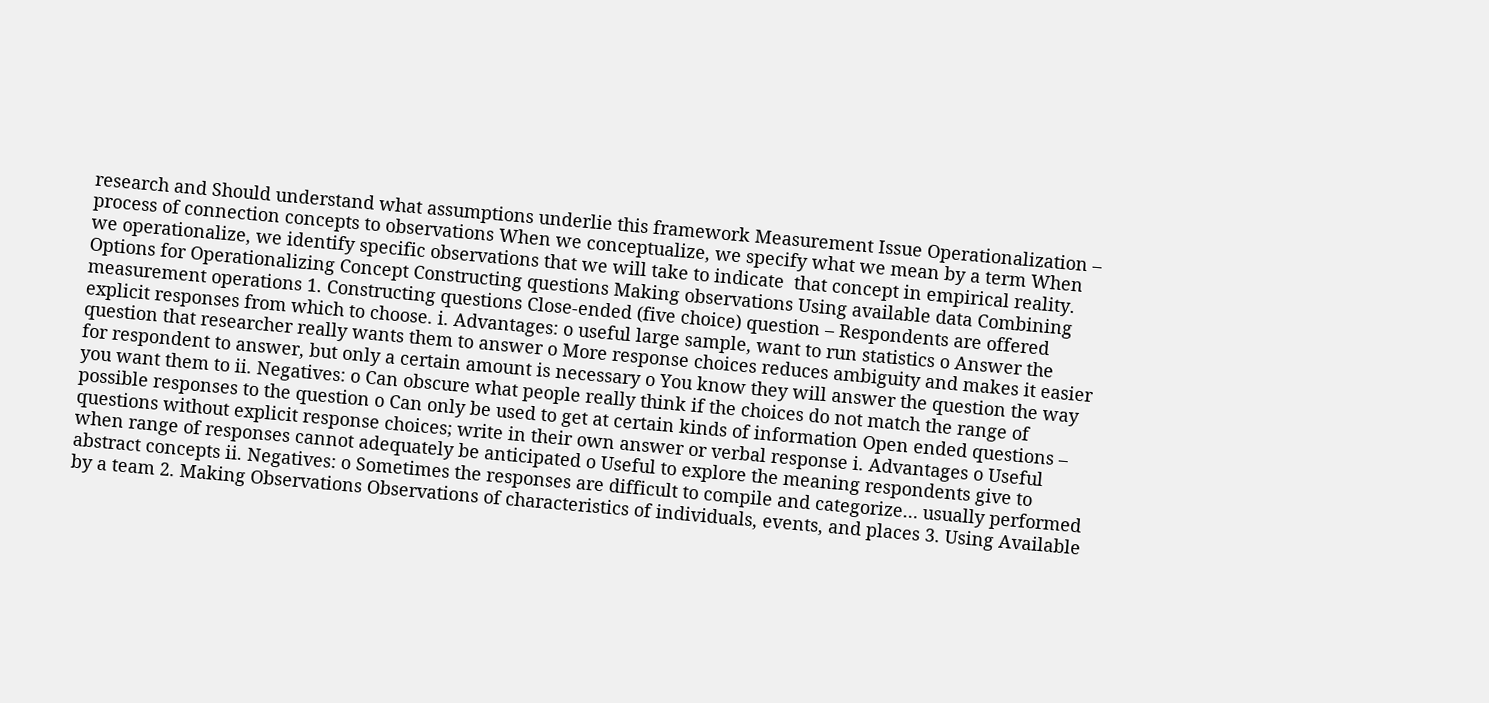research and Should understand what assumptions underlie this framework Measurement Issue Operationalization – process of connection concepts to observations When we conceptualize, we specify what we mean by a term When we operationalize, we identify specific observations that we will take to indicate  that concept in empirical reality. Options for Operationalizing Concept Constructing questions Making observations Using available data Combining measurement operations 1. Constructing questions Close-ended (five choice) question – Respondents are offered explicit responses from which to choose. i. Advantages: o useful large sample, want to run statistics o Answer the question that researcher really wants them to answer o More response choices reduces ambiguity and makes it easier for respondent to answer, but only a certain amount is necessary o You know they will answer the question the way you want them to ii. Negatives: o Can obscure what people really think if the choices do not match the range of possible responses to the question o Can only be used to get at certain kinds of information Open ended questions – questions without explicit response choices; write in their own answer or verbal response i. Advantages o Useful when range of responses cannot adequately be anticipated o Useful to explore the meaning respondents give to abstract concepts ii. Negatives: o Sometimes the responses are difficult to compile and categorize… usually performed by a team 2. Making Observations Observations of characteristics of individuals, events, and places 3. Using Available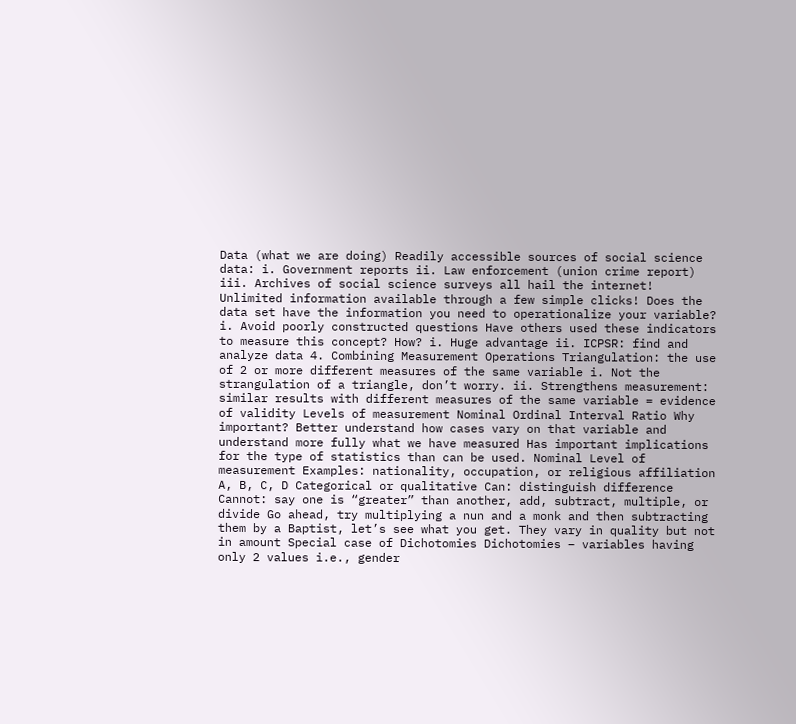Data (what we are doing) Readily accessible sources of social science data: i. Government reports ii. Law enforcement (union crime report) iii. Archives of social science surveys all hail the internet! Unlimited information available through a few simple clicks! Does the data set have the information you need to operationalize your variable? i. Avoid poorly constructed questions Have others used these indicators to measure this concept? How? i. Huge advantage ii. ICPSR: find and analyze data 4. Combining Measurement Operations Triangulation: the use of 2 or more different measures of the same variable i. Not the strangulation of a triangle, don’t worry. ii. Strengthens measurement: similar results with different measures of the same variable = evidence of validity Levels of measurement Nominal Ordinal Interval Ratio Why important? Better understand how cases vary on that variable and understand more fully what we have measured Has important implications for the type of statistics than can be used. Nominal Level of measurement Examples: nationality, occupation, or religious affiliation A, B, C, D Categorical or qualitative Can: distinguish difference Cannot: say one is “greater” than another, add, subtract, multiple, or divide Go ahead, try multiplying a nun and a monk and then subtracting them by a Baptist, let’s see what you get. They vary in quality but not in amount Special case of Dichotomies Dichotomies – variables having only 2 values i.e., gender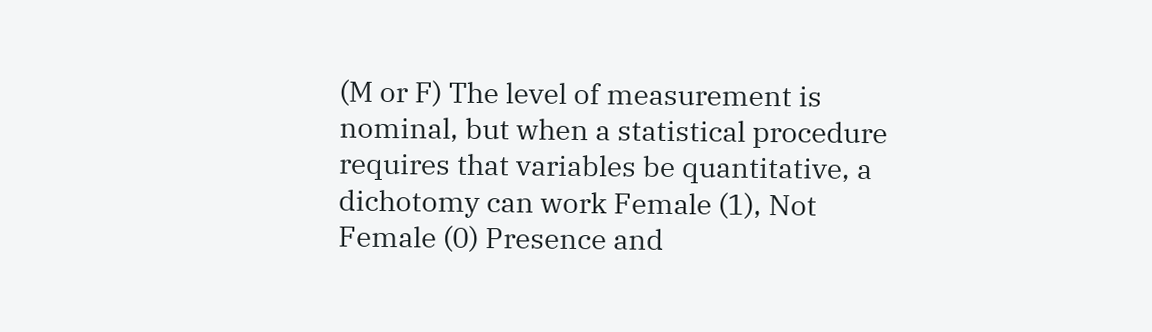(M or F) The level of measurement is nominal, but when a statistical procedure requires that variables be quantitative, a dichotomy can work Female (1), Not Female (0) Presence and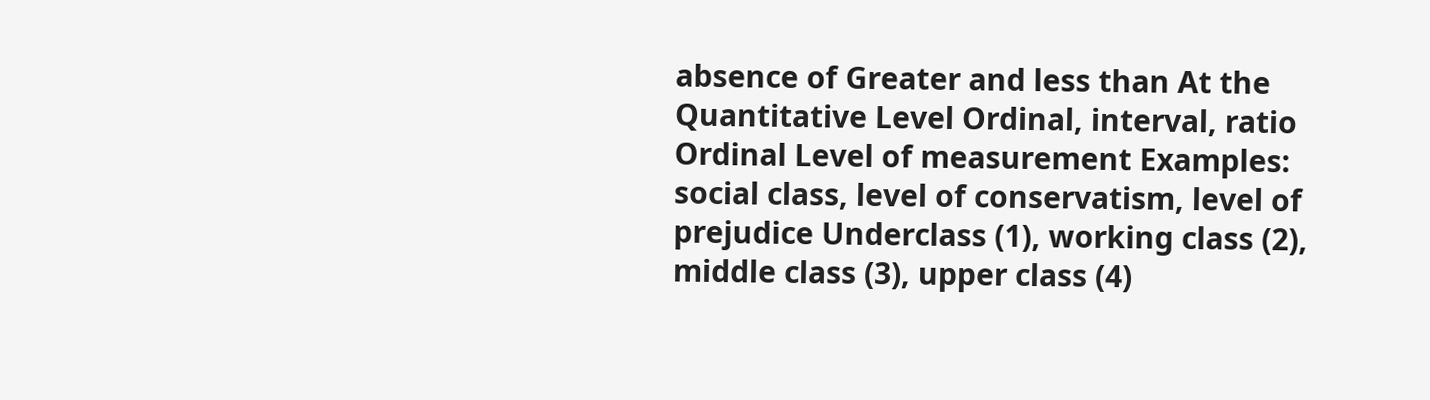absence of Greater and less than At the Quantitative Level Ordinal, interval, ratio Ordinal Level of measurement Examples: social class, level of conservatism, level of prejudice Underclass (1), working class (2), middle class (3), upper class (4)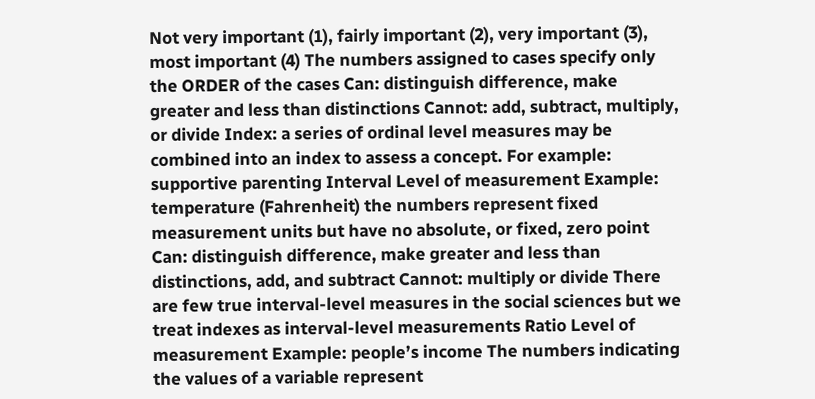Not very important (1), fairly important (2), very important (3), most important (4) The numbers assigned to cases specify only the ORDER of the cases Can: distinguish difference, make greater and less than distinctions Cannot: add, subtract, multiply, or divide Index: a series of ordinal level measures may be combined into an index to assess a concept. For example: supportive parenting Interval Level of measurement Example: temperature (Fahrenheit) the numbers represent fixed measurement units but have no absolute, or fixed, zero point Can: distinguish difference, make greater and less than distinctions, add, and subtract Cannot: multiply or divide There are few true interval-level measures in the social sciences but we treat indexes as interval-level measurements Ratio Level of measurement Example: people’s income The numbers indicating the values of a variable represent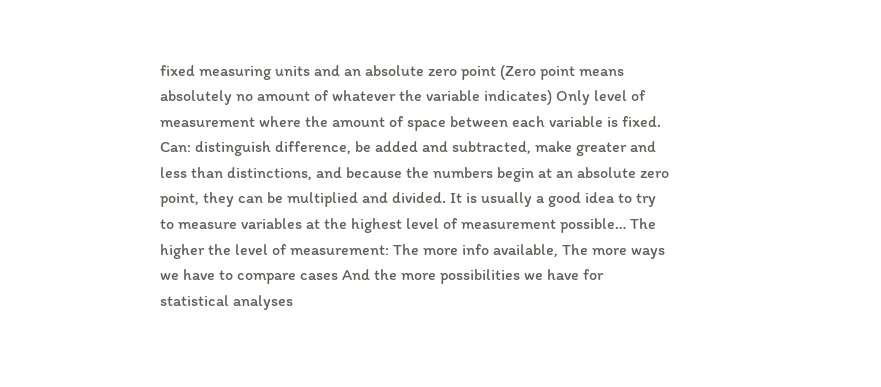fixed measuring units and an absolute zero point (Zero point means absolutely no amount of whatever the variable indicates) Only level of measurement where the amount of space between each variable is fixed. Can: distinguish difference, be added and subtracted, make greater and less than distinctions, and because the numbers begin at an absolute zero point, they can be multiplied and divided. It is usually a good idea to try to measure variables at the highest level of measurement possible… The higher the level of measurement: The more info available, The more ways we have to compare cases And the more possibilities we have for statistical analyses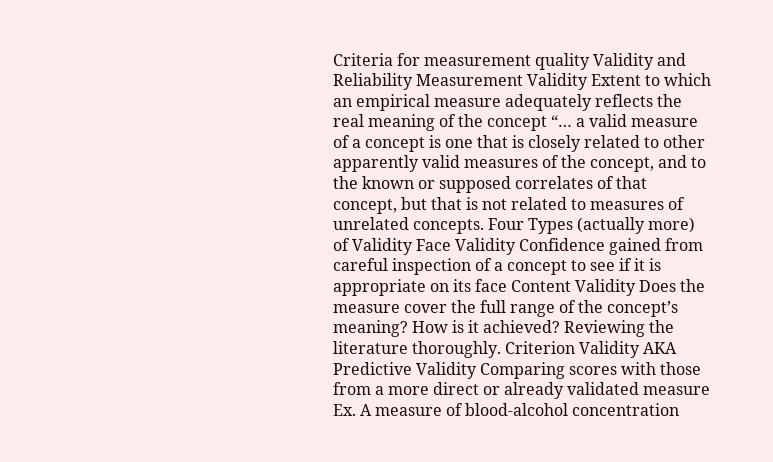Criteria for measurement quality Validity and Reliability Measurement Validity Extent to which an empirical measure adequately reflects the real meaning of the concept “… a valid measure of a concept is one that is closely related to other apparently valid measures of the concept, and to the known or supposed correlates of that concept, but that is not related to measures of unrelated concepts. Four Types (actually more) of Validity Face Validity Confidence gained from careful inspection of a concept to see if it is appropriate on its face Content Validity Does the measure cover the full range of the concept’s meaning? How is it achieved? Reviewing the literature thoroughly. Criterion Validity AKA Predictive Validity Comparing scores with those from a more direct or already validated measure Ex. A measure of blood-alcohol concentration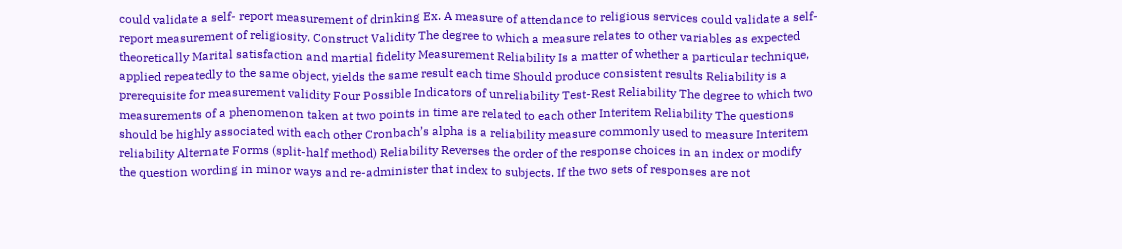could validate a self- report measurement of drinking Ex. A measure of attendance to religious services could validate a self-report measurement of religiosity. Construct Validity The degree to which a measure relates to other variables as expected theoretically Marital satisfaction and martial fidelity Measurement Reliability Is a matter of whether a particular technique, applied repeatedly to the same object, yields the same result each time Should produce consistent results Reliability is a prerequisite for measurement validity Four Possible Indicators of unreliability Test-Rest Reliability The degree to which two measurements of a phenomenon taken at two points in time are related to each other Interitem Reliability The questions should be highly associated with each other Cronbach’s alpha is a reliability measure commonly used to measure Interitem reliability Alternate Forms (split-half method) Reliability Reverses the order of the response choices in an index or modify the question wording in minor ways and re-administer that index to subjects. If the two sets of responses are not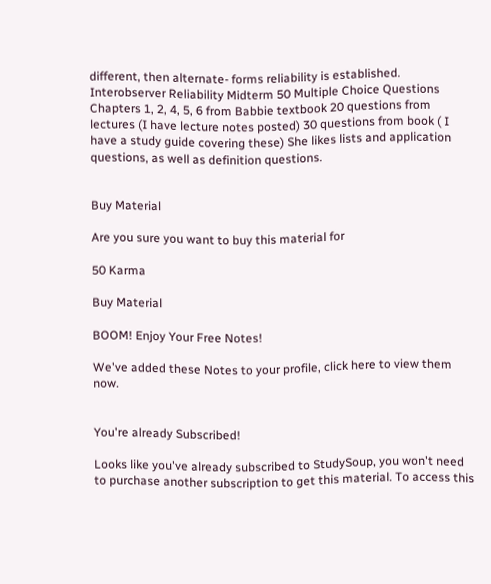different, then alternate- forms reliability is established. Interobserver Reliability Midterm 50 Multiple Choice Questions Chapters 1, 2, 4, 5, 6 from Babbie textbook 20 questions from lectures (I have lecture notes posted) 30 questions from book ( I have a study guide covering these) She likes lists and application questions, as well as definition questions.


Buy Material

Are you sure you want to buy this material for

50 Karma

Buy Material

BOOM! Enjoy Your Free Notes!

We've added these Notes to your profile, click here to view them now.


You're already Subscribed!

Looks like you've already subscribed to StudySoup, you won't need to purchase another subscription to get this material. To access this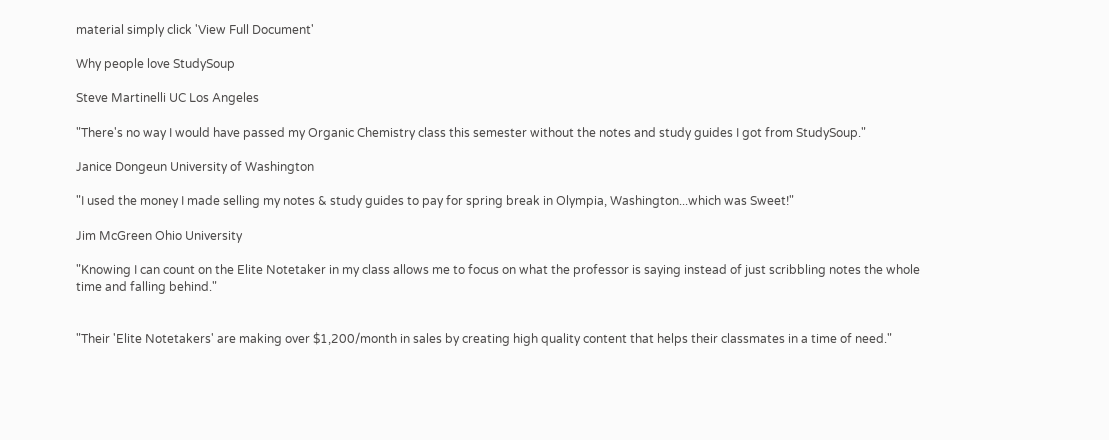material simply click 'View Full Document'

Why people love StudySoup

Steve Martinelli UC Los Angeles

"There's no way I would have passed my Organic Chemistry class this semester without the notes and study guides I got from StudySoup."

Janice Dongeun University of Washington

"I used the money I made selling my notes & study guides to pay for spring break in Olympia, Washington...which was Sweet!"

Jim McGreen Ohio University

"Knowing I can count on the Elite Notetaker in my class allows me to focus on what the professor is saying instead of just scribbling notes the whole time and falling behind."


"Their 'Elite Notetakers' are making over $1,200/month in sales by creating high quality content that helps their classmates in a time of need."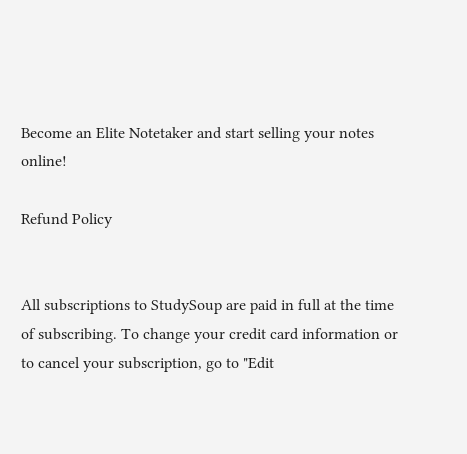Become an Elite Notetaker and start selling your notes online!

Refund Policy


All subscriptions to StudySoup are paid in full at the time of subscribing. To change your credit card information or to cancel your subscription, go to "Edit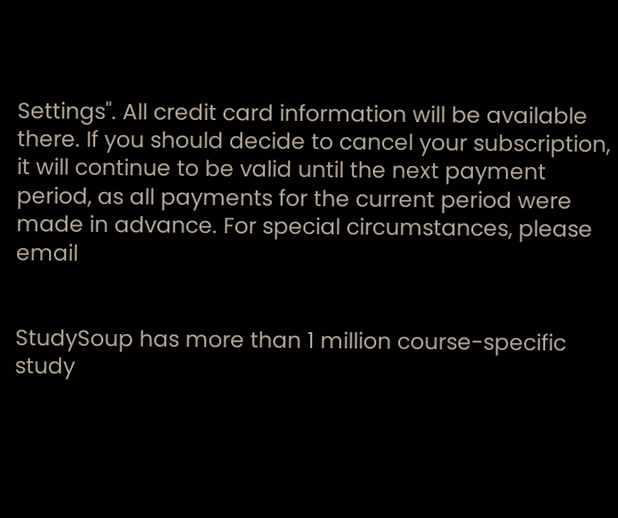Settings". All credit card information will be available there. If you should decide to cancel your subscription, it will continue to be valid until the next payment period, as all payments for the current period were made in advance. For special circumstances, please email


StudySoup has more than 1 million course-specific study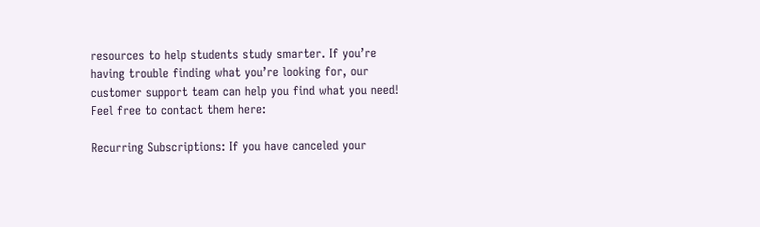resources to help students study smarter. If you’re having trouble finding what you’re looking for, our customer support team can help you find what you need! Feel free to contact them here:

Recurring Subscriptions: If you have canceled your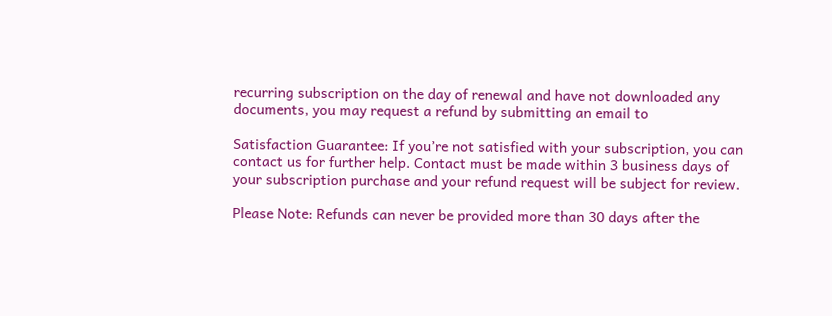recurring subscription on the day of renewal and have not downloaded any documents, you may request a refund by submitting an email to

Satisfaction Guarantee: If you’re not satisfied with your subscription, you can contact us for further help. Contact must be made within 3 business days of your subscription purchase and your refund request will be subject for review.

Please Note: Refunds can never be provided more than 30 days after the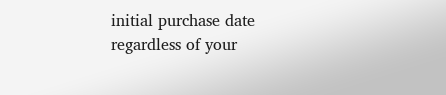initial purchase date regardless of your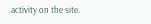activity on the site.